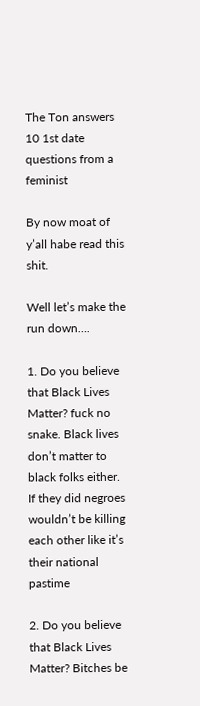The Ton answers 10 1st date questions from a feminist

By now moat of y’all habe read this shit.

Well let’s make the run down….

1. Do you believe that Black Lives Matter? fuck no snake. Black lives don’t matter to black folks either. If they did negroes wouldn’t be killing each other like it’s their national pastime

2. Do you believe that Black Lives Matter? Bitches be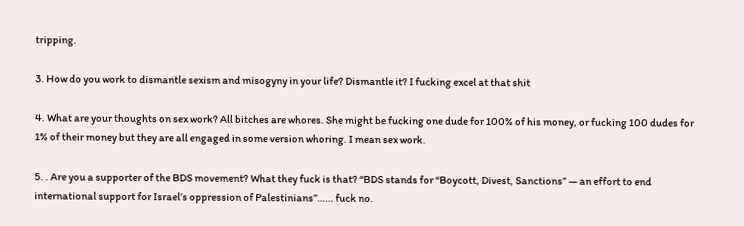tripping.

3. How do you work to dismantle sexism and misogyny in your life? Dismantle it? I fucking excel at that shit

4. What are your thoughts on sex work? All bitches are whores. She might be fucking one dude for 100% of his money, or fucking 100 dudes for 1% of their money but they are all engaged in some version whoring. I mean sex work.

5. . Are you a supporter of the BDS movement? What they fuck is that? “BDS stands for “Boycott, Divest, Sanctions” — an effort to end international support for Israel’s oppression of Palestinians”…… fuck no.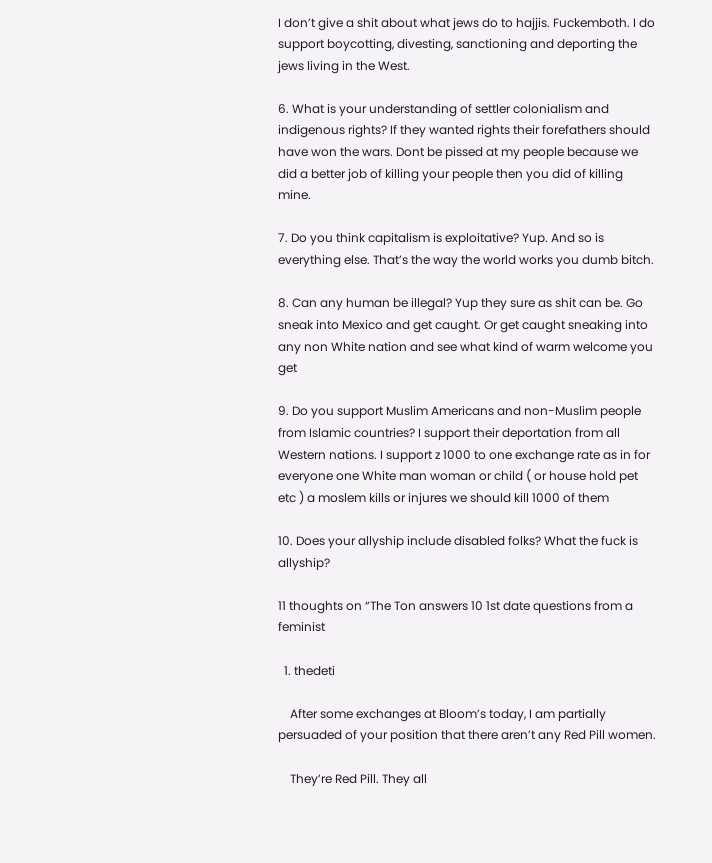I don’t give a shit about what jews do to hajjis. Fuckemboth. I do support boycotting, divesting, sanctioning and deporting the jews living in the West.

6. What is your understanding of settler colonialism and indigenous rights? If they wanted rights their forefathers should have won the wars. Dont be pissed at my people because we did a better job of killing your people then you did of killing mine.

7. Do you think capitalism is exploitative? Yup. And so is everything else. That’s the way the world works you dumb bitch.

8. Can any human be illegal? Yup they sure as shit can be. Go sneak into Mexico and get caught. Or get caught sneaking into any non White nation and see what kind of warm welcome you get

9. Do you support Muslim Americans and non-Muslim people from Islamic countries? I support their deportation from all Western nations. I support z 1000 to one exchange rate as in for everyone one White man woman or child ( or house hold pet etc ) a moslem kills or injures we should kill 1000 of them

10. Does your allyship include disabled folks? What the fuck is allyship?

11 thoughts on “The Ton answers 10 1st date questions from a feminist

  1. thedeti

    After some exchanges at Bloom’s today, I am partially persuaded of your position that there aren’t any Red Pill women.

    They’re Red Pill. They all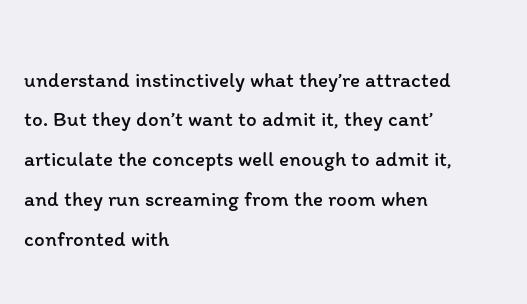understand instinctively what they’re attracted to. But they don’t want to admit it, they cant’ articulate the concepts well enough to admit it, and they run screaming from the room when confronted with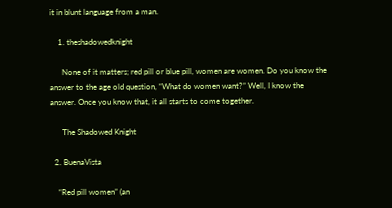it in blunt language from a man.

    1. theshadowedknight

      None of it matters; red pill or blue pill, women are women. Do you know the answer to the age old question, “What do women want?” Well, I know the answer. Once you know that, it all starts to come together.

      The Shadowed Knight

  2. BuenaVista

    “Red pill women” (an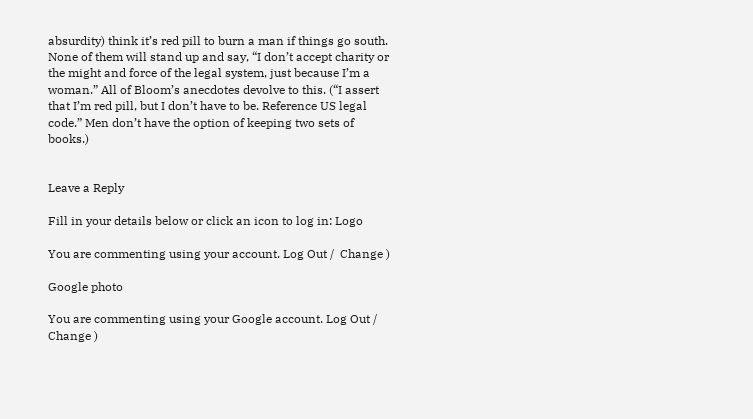absurdity) think it’s red pill to burn a man if things go south. None of them will stand up and say, “I don’t accept charity or the might and force of the legal system, just because I’m a woman.” All of Bloom’s anecdotes devolve to this. (“I assert that I’m red pill, but I don’t have to be. Reference US legal code.” Men don’t have the option of keeping two sets of books.)


Leave a Reply

Fill in your details below or click an icon to log in: Logo

You are commenting using your account. Log Out /  Change )

Google photo

You are commenting using your Google account. Log Out /  Change )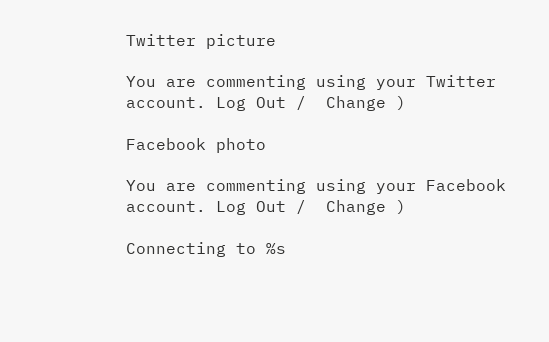Twitter picture

You are commenting using your Twitter account. Log Out /  Change )

Facebook photo

You are commenting using your Facebook account. Log Out /  Change )

Connecting to %s